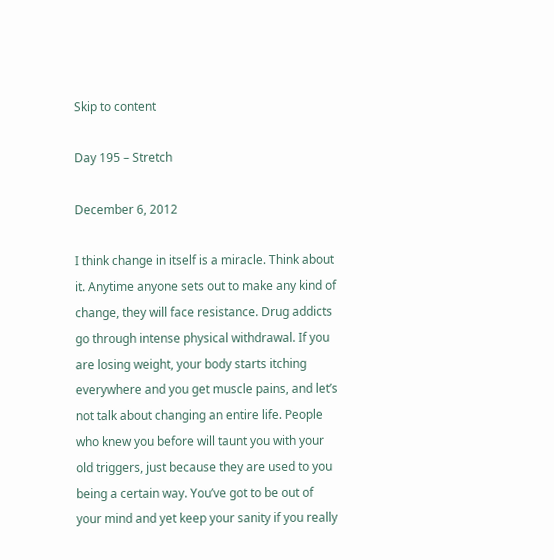Skip to content

Day 195 – Stretch

December 6, 2012

I think change in itself is a miracle. Think about it. Anytime anyone sets out to make any kind of change, they will face resistance. Drug addicts go through intense physical withdrawal. If you are losing weight, your body starts itching everywhere and you get muscle pains, and let’s not talk about changing an entire life. People who knew you before will taunt you with your old triggers, just because they are used to you being a certain way. You’ve got to be out of your mind and yet keep your sanity if you really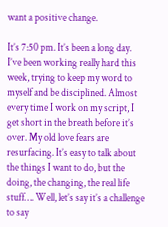want a positive change.

It’s 7:50 pm. It’s been a long day. I’ve been working really hard this week, trying to keep my word to myself and be disciplined. Almost every time I work on my script, I get short in the breath before it’s over. My old love fears are resurfacing. It’s easy to talk about the things I want to do, but the doing, the changing, the real life stuff…. Well, let’s say it’s a challenge to say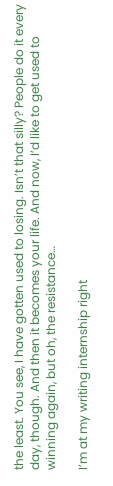the least. You see, I have gotten used to losing. Isn’t that silly? People do it every day, though. And then it becomes your life. And now, I’d like to get used to winning again, but oh, the resistance…

I’m at my writing internship right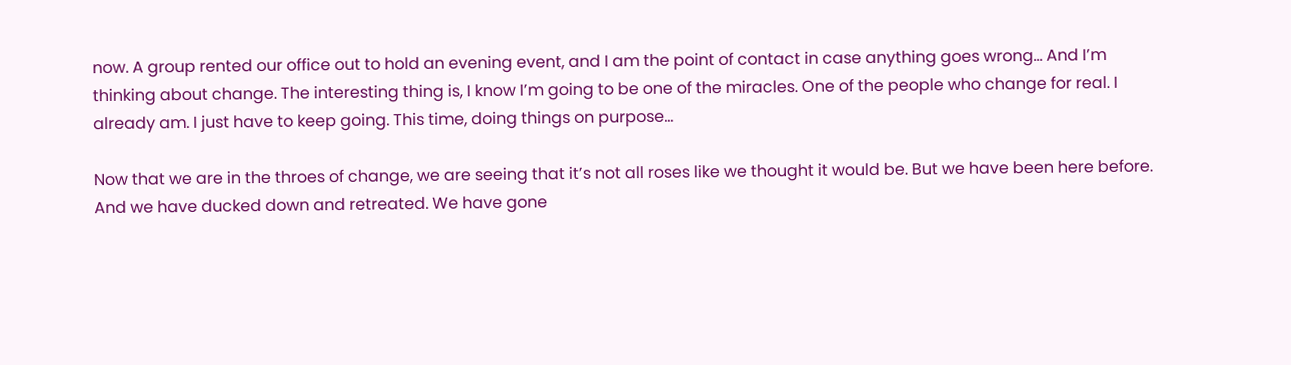now. A group rented our office out to hold an evening event, and I am the point of contact in case anything goes wrong… And I’m thinking about change. The interesting thing is, I know I’m going to be one of the miracles. One of the people who change for real. I already am. I just have to keep going. This time, doing things on purpose…

Now that we are in the throes of change, we are seeing that it’s not all roses like we thought it would be. But we have been here before. And we have ducked down and retreated. We have gone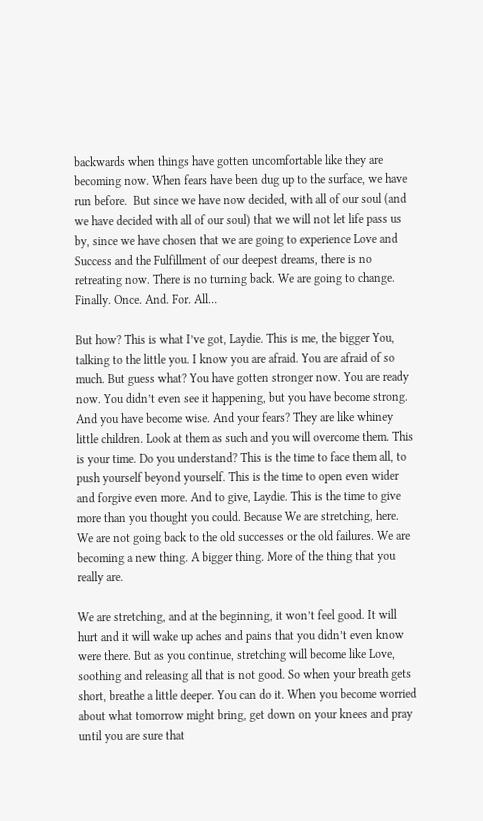backwards when things have gotten uncomfortable like they are becoming now. When fears have been dug up to the surface, we have run before.  But since we have now decided, with all of our soul (and we have decided with all of our soul) that we will not let life pass us by, since we have chosen that we are going to experience Love and Success and the Fulfillment of our deepest dreams, there is no retreating now. There is no turning back. We are going to change. Finally. Once. And. For. All…

But how? This is what I’ve got, Laydie. This is me, the bigger You, talking to the little you. I know you are afraid. You are afraid of so much. But guess what? You have gotten stronger now. You are ready now. You didn’t even see it happening, but you have become strong. And you have become wise. And your fears? They are like whiney little children. Look at them as such and you will overcome them. This is your time. Do you understand? This is the time to face them all, to push yourself beyond yourself. This is the time to open even wider and forgive even more. And to give, Laydie. This is the time to give more than you thought you could. Because We are stretching, here. We are not going back to the old successes or the old failures. We are becoming a new thing. A bigger thing. More of the thing that you really are.

We are stretching, and at the beginning, it won’t feel good. It will hurt and it will wake up aches and pains that you didn’t even know were there. But as you continue, stretching will become like Love, soothing and releasing all that is not good. So when your breath gets short, breathe a little deeper. You can do it. When you become worried about what tomorrow might bring, get down on your knees and pray until you are sure that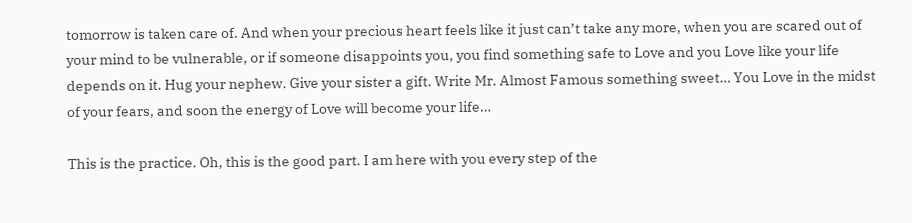tomorrow is taken care of. And when your precious heart feels like it just can’t take any more, when you are scared out of your mind to be vulnerable, or if someone disappoints you, you find something safe to Love and you Love like your life depends on it. Hug your nephew. Give your sister a gift. Write Mr. Almost Famous something sweet… You Love in the midst of your fears, and soon the energy of Love will become your life…

This is the practice. Oh, this is the good part. I am here with you every step of the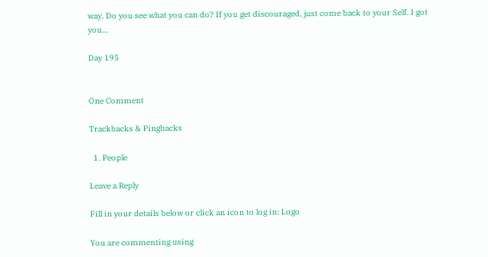way. Do you see what you can do? If you get discouraged, just come back to your Self. I got you…

Day 195


One Comment

Trackbacks & Pingbacks

  1. People

Leave a Reply

Fill in your details below or click an icon to log in: Logo

You are commenting using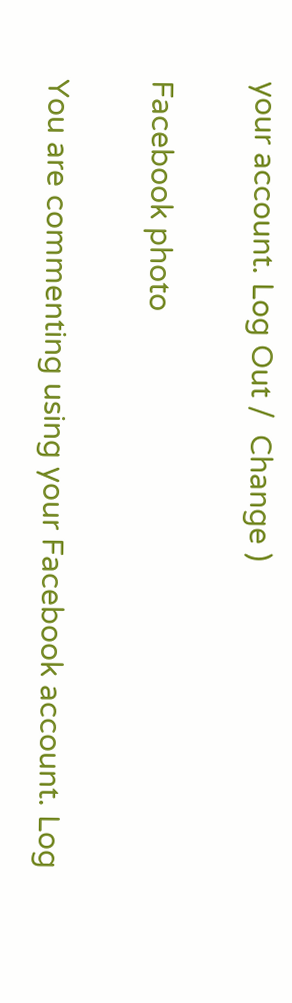your account. Log Out /  Change )

Facebook photo

You are commenting using your Facebook account. Log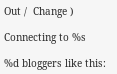Out /  Change )

Connecting to %s

%d bloggers like this: